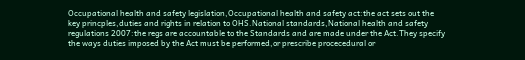Occupational health and safety legislation,Occupational health and safety act:the act sets out the key princples,duties and rights in relation to OHS.National standards,National health and safety regulations 2007:the regs are accountable to the Standards and are made under the Act.They specify the ways duties imposed by the Act must be performed,or prescribe procecedural or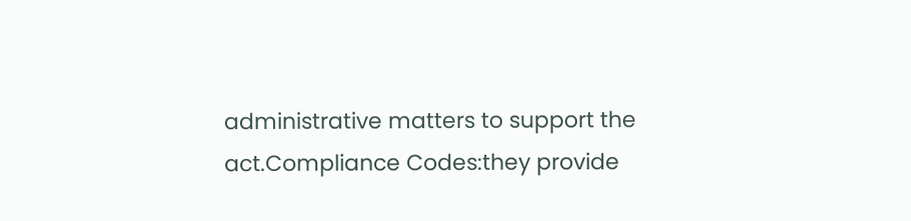administrative matters to support the act.Compliance Codes:they provide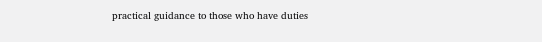practical guidance to those who have duties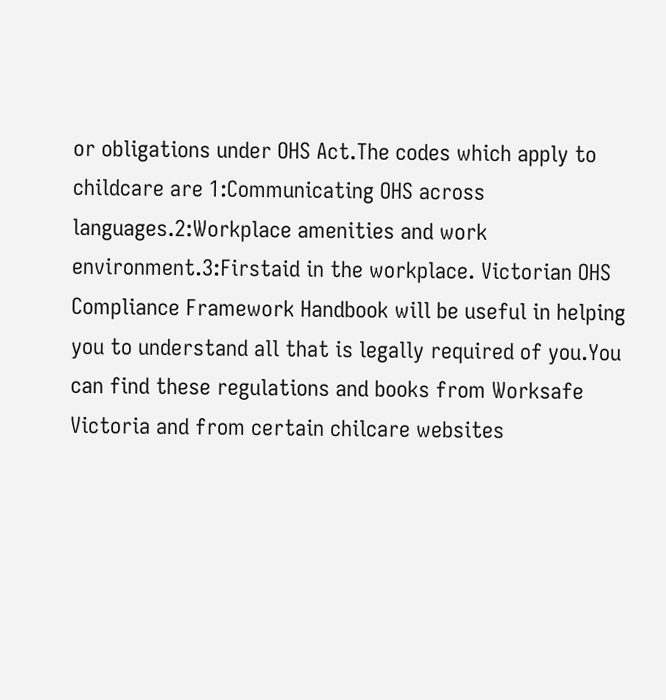or obligations under OHS Act.The codes which apply to childcare are 1:Communicating OHS across languages.2:Workplace amenities and work environment.3:Firstaid in the workplace. Victorian OHS Compliance Framework Handbook will be useful in helping you to understand all that is legally required of you.You can find these regulations and books from Worksafe Victoria and from certain chilcare websites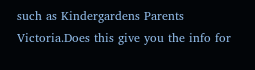such as Kindergardens Parents Victoria.Does this give you the info for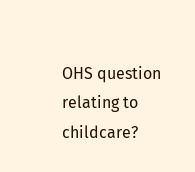OHS question relating to childcare?